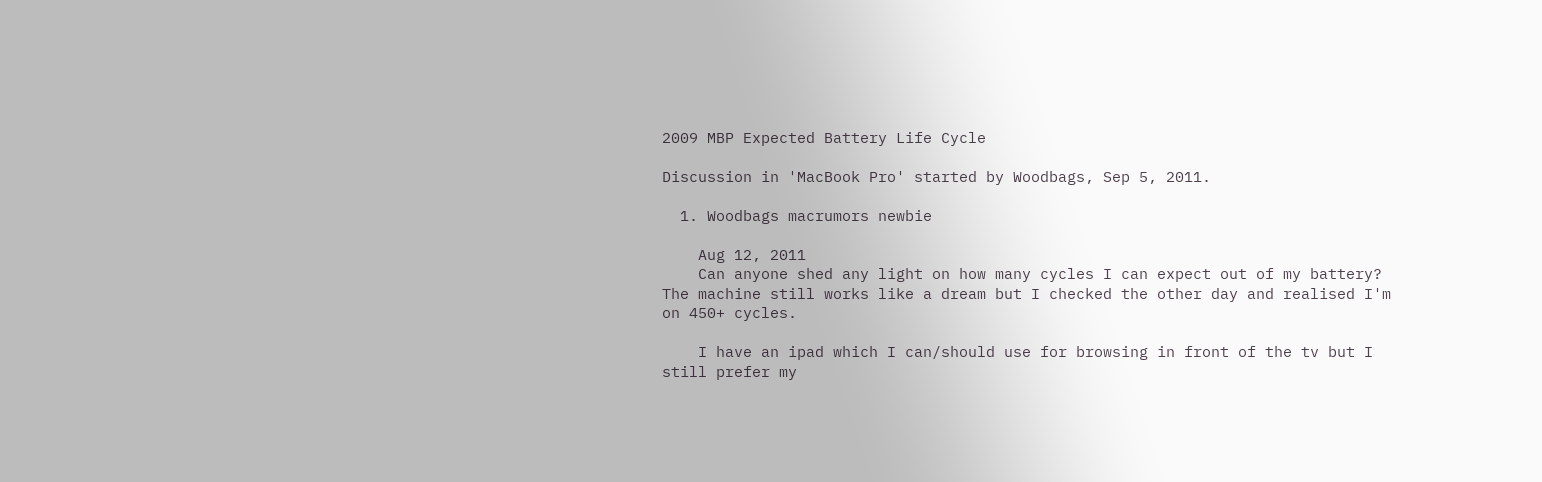2009 MBP Expected Battery Life Cycle

Discussion in 'MacBook Pro' started by Woodbags, Sep 5, 2011.

  1. Woodbags macrumors newbie

    Aug 12, 2011
    Can anyone shed any light on how many cycles I can expect out of my battery? The machine still works like a dream but I checked the other day and realised I'm on 450+ cycles.

    I have an ipad which I can/should use for browsing in front of the tv but I still prefer my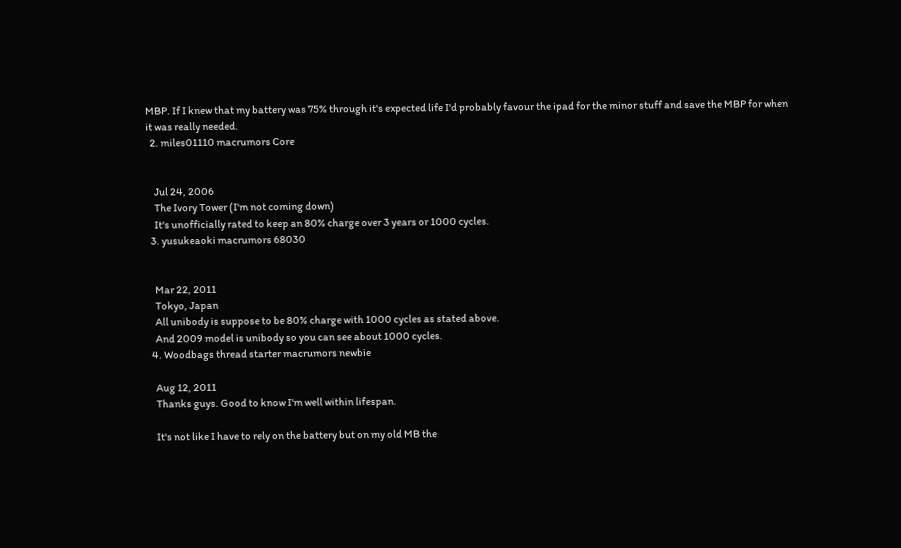MBP. If I knew that my battery was 75% through it's expected life I'd probably favour the ipad for the minor stuff and save the MBP for when it was really needed.
  2. miles01110 macrumors Core


    Jul 24, 2006
    The Ivory Tower (I'm not coming down)
    It's unofficially rated to keep an 80% charge over 3 years or 1000 cycles.
  3. yusukeaoki macrumors 68030


    Mar 22, 2011
    Tokyo, Japan
    All unibody is suppose to be 80% charge with 1000 cycles as stated above.
    And 2009 model is unibody so you can see about 1000 cycles.
  4. Woodbags thread starter macrumors newbie

    Aug 12, 2011
    Thanks guys. Good to know I'm well within lifespan.

    It's not like I have to rely on the battery but on my old MB the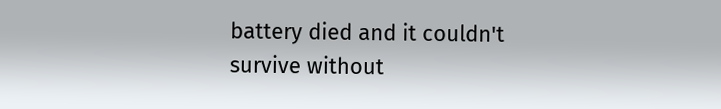battery died and it couldn't survive without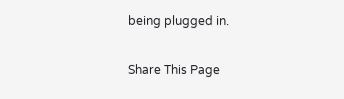being plugged in.

Share This Page